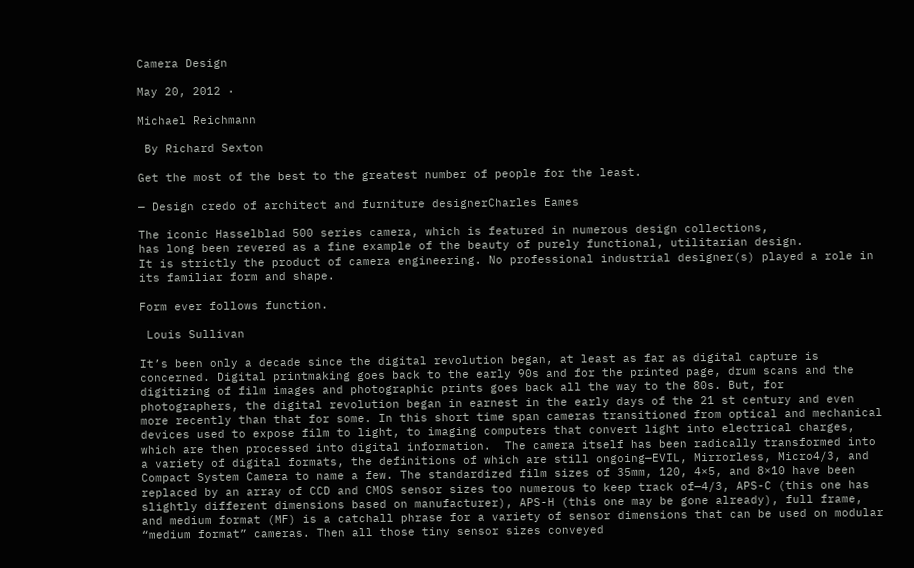Camera Design

May 20, 2012 ·

Michael Reichmann

 By Richard Sexton

Get the most of the best to the greatest number of people for the least.

— Design credo of architect and furniture designerCharles Eames

The iconic Hasselblad 500 series camera, which is featured in numerous design collections,
has long been revered as a fine example of the beauty of purely functional, utilitarian design.
It is strictly the product of camera engineering. No professional industrial designer(s) played a role in its familiar form and shape.

Form ever follows function.

 Louis Sullivan

It’s been only a decade since the digital revolution began, at least as far as digital capture is concerned. Digital printmaking goes back to the early 90s and for the printed page, drum scans and the digitizing of film images and photographic prints goes back all the way to the 80s. But, for photographers, the digital revolution began in earnest in the early days of the 21 st century and even more recently than that for some. In this short time span cameras transitioned from optical and mechanical devices used to expose film to light, to imaging computers that convert light into electrical charges, which are then processed into digital information.  The camera itself has been radically transformed into a variety of digital formats, the definitions of which are still ongoing—EVIL, Mirrorless, Micro4/3, and Compact System Camera to name a few. The standardized film sizes of 35mm, 120, 4×5, and 8×10 have been replaced by an array of CCD and CMOS sensor sizes too numerous to keep track of—4/3, APS-C (this one has slightly different dimensions based on manufacturer), APS-H (this one may be gone already), full frame, and medium format (MF) is a catchall phrase for a variety of sensor dimensions that can be used on modular “medium format” cameras. Then all those tiny sensor sizes conveyed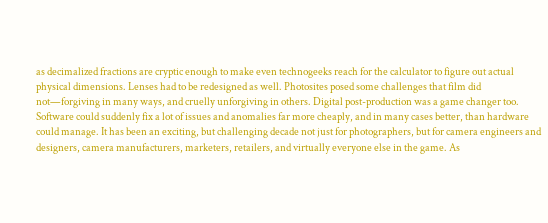as decimalized fractions are cryptic enough to make even technogeeks reach for the calculator to figure out actual physical dimensions. Lenses had to be redesigned as well. Photosites posed some challenges that film did not—forgiving in many ways, and cruelly unforgiving in others. Digital post-production was a game changer too. Software could suddenly fix a lot of issues and anomalies far more cheaply, and in many cases better, than hardware could manage. It has been an exciting, but challenging decade not just for photographers, but for camera engineers and designers, camera manufacturers, marketers, retailers, and virtually everyone else in the game. As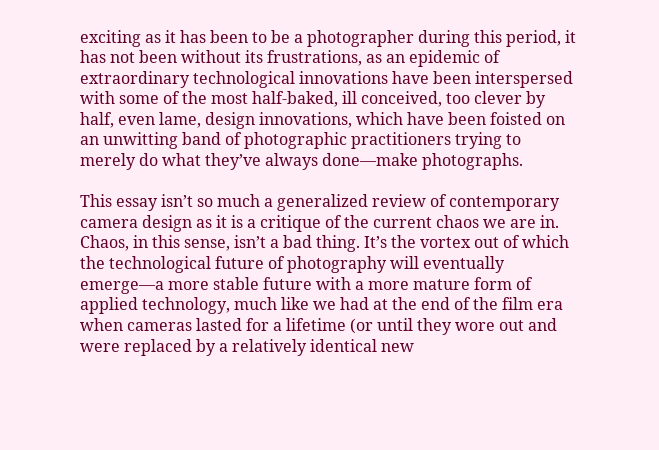exciting as it has been to be a photographer during this period, it has not been without its frustrations, as an epidemic of extraordinary technological innovations have been interspersed with some of the most half-baked, ill conceived, too clever by half, even lame, design innovations, which have been foisted on an unwitting band of photographic practitioners trying to merely do what they’ve always done—make photographs.

This essay isn’t so much a generalized review of contemporary camera design as it is a critique of the current chaos we are in. Chaos, in this sense, isn’t a bad thing. It’s the vortex out of which the technological future of photography will eventually emerge—a more stable future with a more mature form of applied technology, much like we had at the end of the film era when cameras lasted for a lifetime (or until they wore out and were replaced by a relatively identical new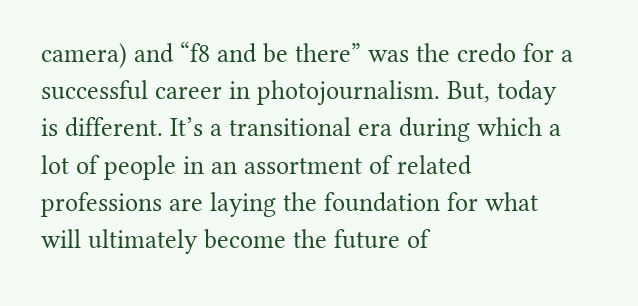camera) and “f8 and be there” was the credo for a successful career in photojournalism. But, today is different. It’s a transitional era during which a lot of people in an assortment of related professions are laying the foundation for what will ultimately become the future of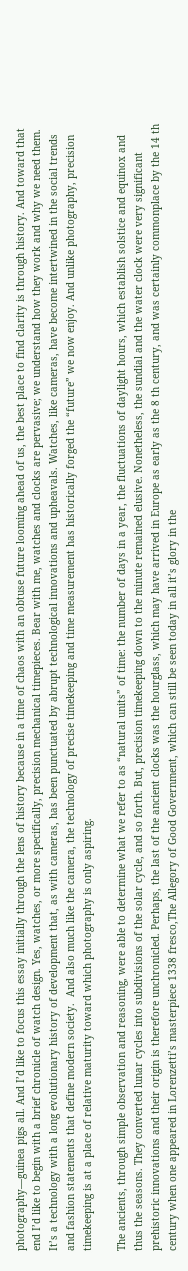photography—guinea pigs all. And I’d like to focus this essay initially through the lens of history because in a time of chaos with an obtuse future looming ahead of us, the best place to find clarity is through history. And toward that end I’d like to begin with a brief chronicle of watch design. Yes, watches, or more specifically, precision mechanical timepieces. Bear with me, watches and clocks are pervasive; we understand how they work and why we need them. It’s a technology with a long evolutionary history of development that, as with cameras, has been punctuated by abrupt technological innovations and upheavals. Watches, like cameras, have become intertwined in the social trends and fashion statements that define modern society.  And also much like the camera, the technology of precise timekeeping and time measurement has historically forged the “future” we now enjoy. And unlike photography, precision timekeeping is at a place of relative maturity toward which photography is only aspiring.

The ancients, through simple observation and reasoning, were able to determine what we refer to as “natural units” of time: the number of days in a year, the fluctuations of daylight hours, which establish solstice and equinox and thus the seasons. They converted lunar cycles into subdivisions of the solar cycle, and so forth. But, precision timekeeping down to the minute remained elusive. Nonetheless, the sundial and the water clock were very significant prehistoric innovations and their origin is therefore unchronicled. Perhaps, the last of the ancient clocks was the hourglass, which may have arrived in Europe as early as the 8 th century, and was certainly commonplace by the 14 th century when one appeared in Lorenzetti’s masterpiece 1338 fresco,The Allegory of Good Government, which can still be seen today in all it’s glory in the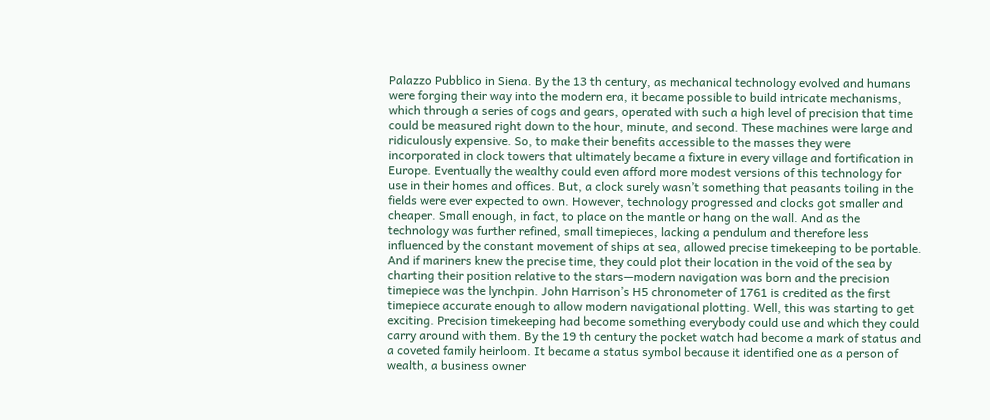Palazzo Pubblico in Siena. By the 13 th century, as mechanical technology evolved and humans were forging their way into the modern era, it became possible to build intricate mechanisms, which through a series of cogs and gears, operated with such a high level of precision that time could be measured right down to the hour, minute, and second. These machines were large and ridiculously expensive. So, to make their benefits accessible to the masses they were incorporated in clock towers that ultimately became a fixture in every village and fortification in Europe. Eventually the wealthy could even afford more modest versions of this technology for use in their homes and offices. But, a clock surely wasn’t something that peasants toiling in the fields were ever expected to own. However, technology progressed and clocks got smaller and cheaper. Small enough, in fact, to place on the mantle or hang on the wall. And as the technology was further refined, small timepieces, lacking a pendulum and therefore less influenced by the constant movement of ships at sea, allowed precise timekeeping to be portable. And if mariners knew the precise time, they could plot their location in the void of the sea by charting their position relative to the stars—modern navigation was born and the precision timepiece was the lynchpin. John Harrison’s H5 chronometer of 1761 is credited as the first timepiece accurate enough to allow modern navigational plotting. Well, this was starting to get exciting. Precision timekeeping had become something everybody could use and which they could carry around with them. By the 19 th century the pocket watch had become a mark of status and a coveted family heirloom. It became a status symbol because it identified one as a person of wealth, a business owner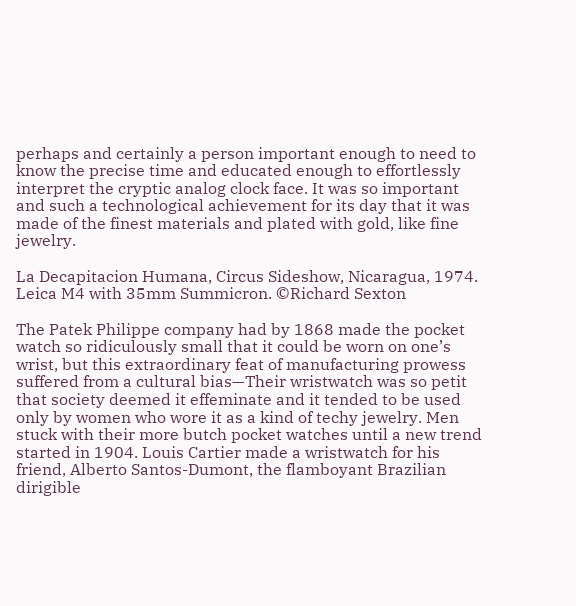perhaps and certainly a person important enough to need to know the precise time and educated enough to effortlessly interpret the cryptic analog clock face. It was so important and such a technological achievement for its day that it was made of the finest materials and plated with gold, like fine jewelry.

La Decapitacion Humana, Circus Sideshow, Nicaragua, 1974. Leica M4 with 35mm Summicron. ©Richard Sexton

The Patek Philippe company had by 1868 made the pocket watch so ridiculously small that it could be worn on one’s wrist, but this extraordinary feat of manufacturing prowess suffered from a cultural bias—Their wristwatch was so petit that society deemed it effeminate and it tended to be used only by women who wore it as a kind of techy jewelry. Men stuck with their more butch pocket watches until a new trend started in 1904. Louis Cartier made a wristwatch for his friend, Alberto Santos-Dumont, the flamboyant Brazilian dirigible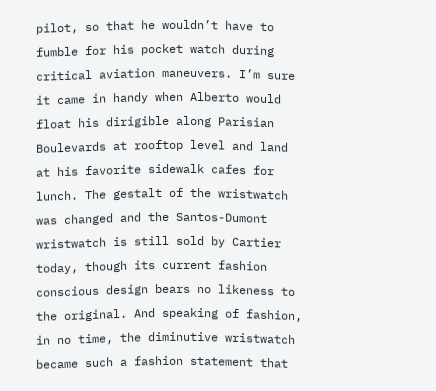pilot, so that he wouldn’t have to fumble for his pocket watch during critical aviation maneuvers. I’m sure it came in handy when Alberto would float his dirigible along Parisian Boulevards at rooftop level and land at his favorite sidewalk cafes for lunch. The gestalt of the wristwatch was changed and the Santos-Dumont wristwatch is still sold by Cartier today, though its current fashion conscious design bears no likeness to the original. And speaking of fashion, in no time, the diminutive wristwatch became such a fashion statement that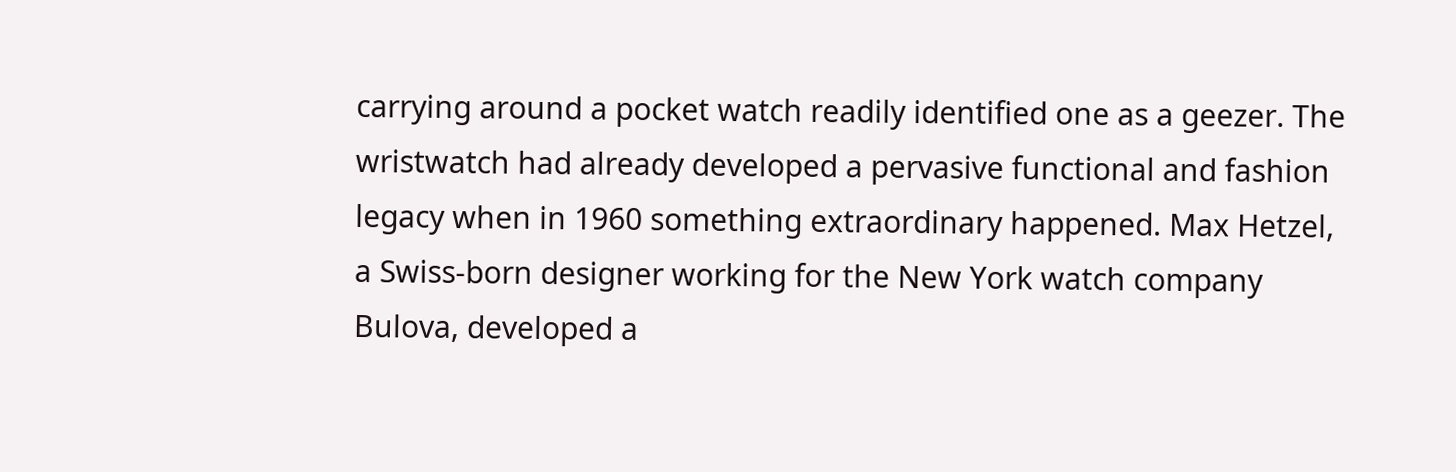carrying around a pocket watch readily identified one as a geezer. The wristwatch had already developed a pervasive functional and fashion legacy when in 1960 something extraordinary happened. Max Hetzel, a Swiss-born designer working for the New York watch company Bulova, developed a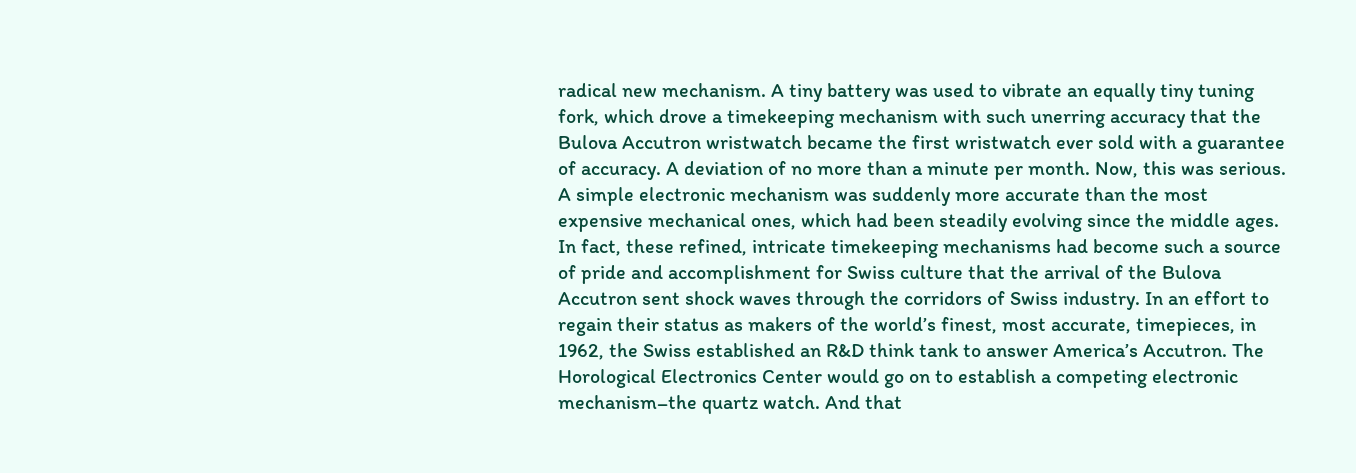radical new mechanism. A tiny battery was used to vibrate an equally tiny tuning fork, which drove a timekeeping mechanism with such unerring accuracy that the Bulova Accutron wristwatch became the first wristwatch ever sold with a guarantee of accuracy. A deviation of no more than a minute per month. Now, this was serious. A simple electronic mechanism was suddenly more accurate than the most expensive mechanical ones, which had been steadily evolving since the middle ages.  In fact, these refined, intricate timekeeping mechanisms had become such a source of pride and accomplishment for Swiss culture that the arrival of the Bulova Accutron sent shock waves through the corridors of Swiss industry. In an effort to regain their status as makers of the world’s finest, most accurate, timepieces, in 1962, the Swiss established an R&D think tank to answer America’s Accutron. The Horological Electronics Center would go on to establish a competing electronic mechanism–the quartz watch. And that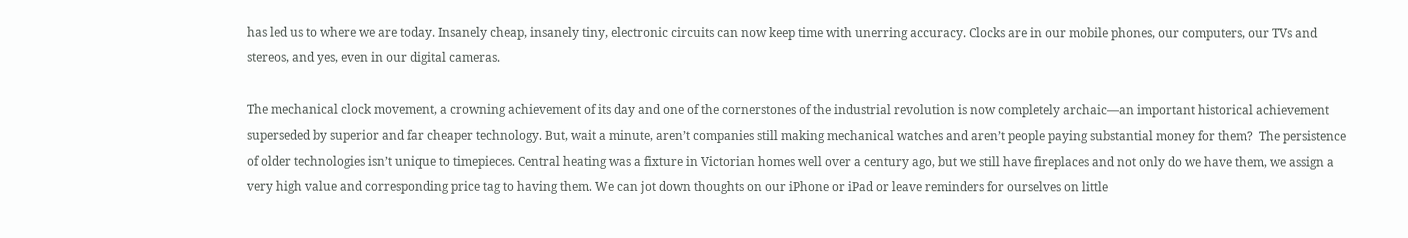has led us to where we are today. Insanely cheap, insanely tiny, electronic circuits can now keep time with unerring accuracy. Clocks are in our mobile phones, our computers, our TVs and stereos, and yes, even in our digital cameras.

The mechanical clock movement, a crowning achievement of its day and one of the cornerstones of the industrial revolution is now completely archaic—an important historical achievement superseded by superior and far cheaper technology. But, wait a minute, aren’t companies still making mechanical watches and aren’t people paying substantial money for them?  The persistence of older technologies isn’t unique to timepieces. Central heating was a fixture in Victorian homes well over a century ago, but we still have fireplaces and not only do we have them, we assign a very high value and corresponding price tag to having them. We can jot down thoughts on our iPhone or iPad or leave reminders for ourselves on little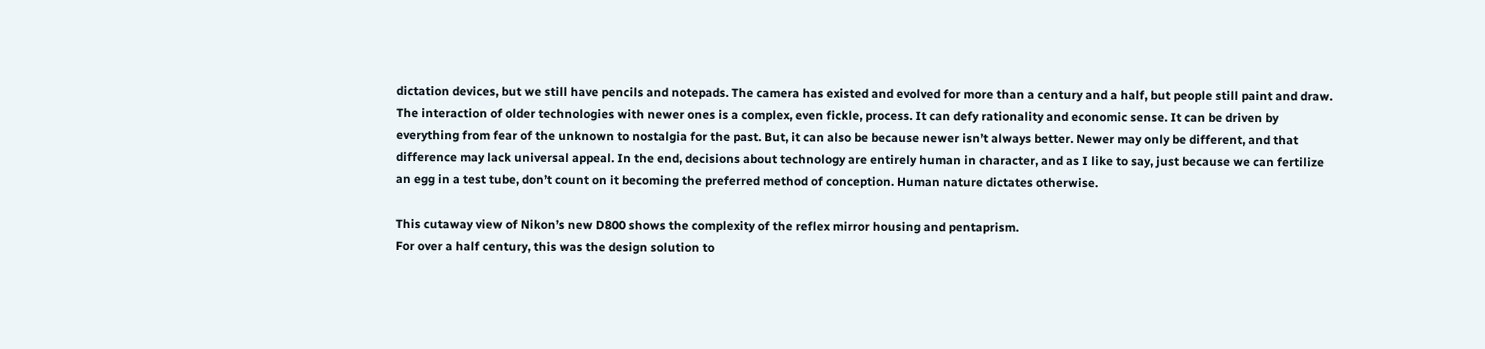dictation devices, but we still have pencils and notepads. The camera has existed and evolved for more than a century and a half, but people still paint and draw. The interaction of older technologies with newer ones is a complex, even fickle, process. It can defy rationality and economic sense. It can be driven by everything from fear of the unknown to nostalgia for the past. But, it can also be because newer isn’t always better. Newer may only be different, and that difference may lack universal appeal. In the end, decisions about technology are entirely human in character, and as I like to say, just because we can fertilize an egg in a test tube, don’t count on it becoming the preferred method of conception. Human nature dictates otherwise.

This cutaway view of Nikon’s new D800 shows the complexity of the reflex mirror housing and pentaprism.
For over a half century, this was the design solution to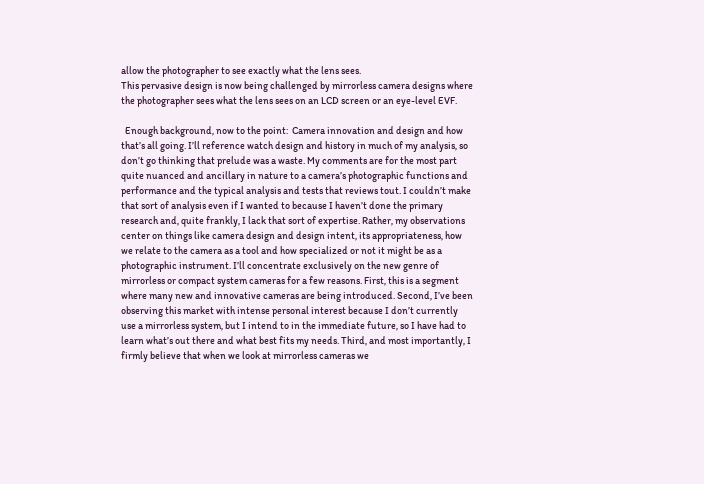allow the photographer to see exactly what the lens sees.
This pervasive design is now being challenged by mirrorless camera designs where the photographer sees what the lens sees on an LCD screen or an eye-level EVF.

  Enough background, now to the point:  Camera innovation and design and how that’s all going. I’ll reference watch design and history in much of my analysis, so don’t go thinking that prelude was a waste. My comments are for the most part quite nuanced and ancillary in nature to a camera’s photographic functions and performance and the typical analysis and tests that reviews tout. I couldn’t make that sort of analysis even if I wanted to because I haven’t done the primary research and, quite frankly, I lack that sort of expertise. Rather, my observations center on things like camera design and design intent, its appropriateness, how we relate to the camera as a tool and how specialized or not it might be as a photographic instrument. I’ll concentrate exclusively on the new genre of mirrorless or compact system cameras for a few reasons. First, this is a segment where many new and innovative cameras are being introduced. Second, I’ve been observing this market with intense personal interest because I don’t currently use a mirrorless system, but I intend to in the immediate future, so I have had to learn what’s out there and what best fits my needs. Third, and most importantly, I firmly believe that when we look at mirrorless cameras we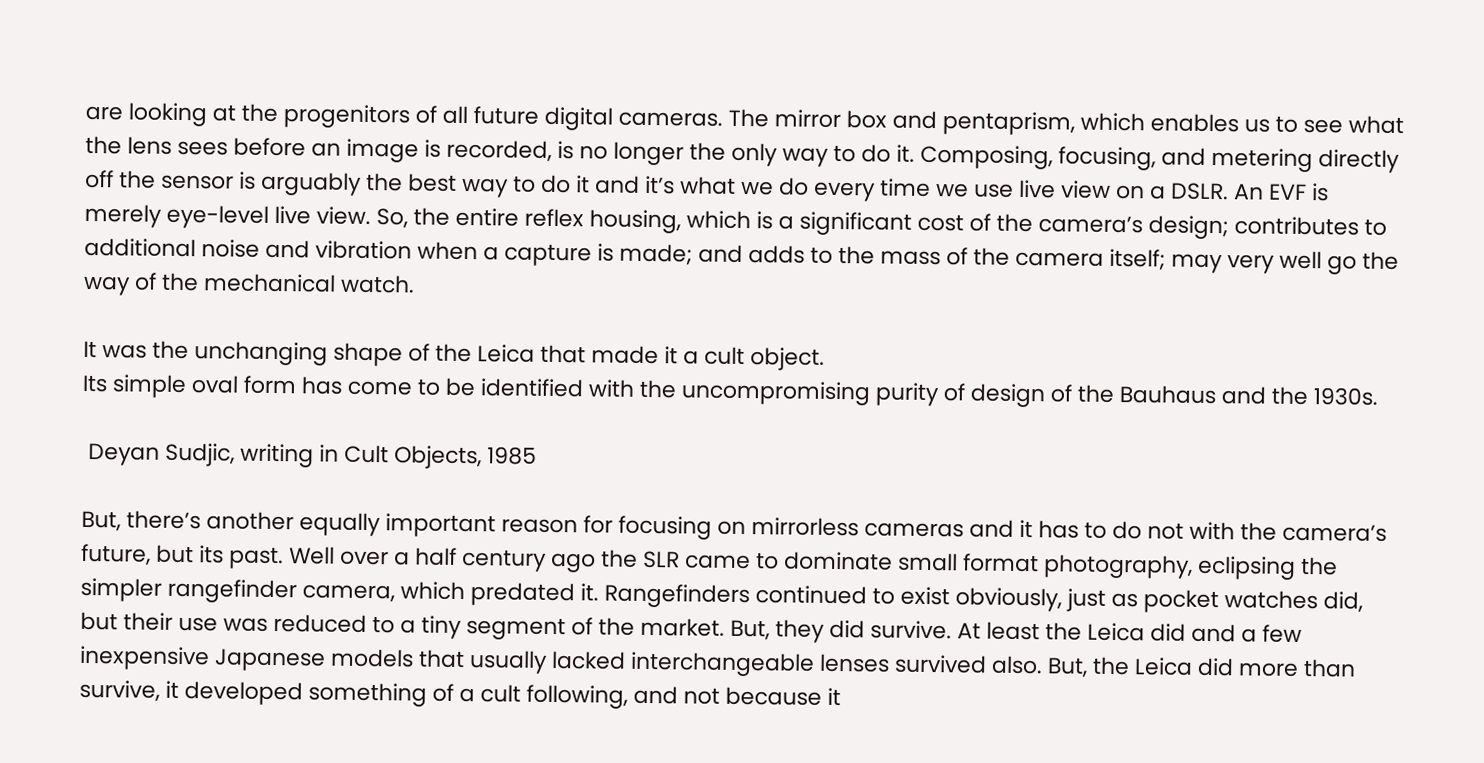are looking at the progenitors of all future digital cameras. The mirror box and pentaprism, which enables us to see what the lens sees before an image is recorded, is no longer the only way to do it. Composing, focusing, and metering directly off the sensor is arguably the best way to do it and it’s what we do every time we use live view on a DSLR. An EVF is merely eye-level live view. So, the entire reflex housing, which is a significant cost of the camera’s design; contributes to additional noise and vibration when a capture is made; and adds to the mass of the camera itself; may very well go the way of the mechanical watch.

It was the unchanging shape of the Leica that made it a cult object.
Its simple oval form has come to be identified with the uncompromising purity of design of the Bauhaus and the 1930s.

 Deyan Sudjic, writing in Cult Objects, 1985

But, there’s another equally important reason for focusing on mirrorless cameras and it has to do not with the camera’s future, but its past. Well over a half century ago the SLR came to dominate small format photography, eclipsing the simpler rangefinder camera, which predated it. Rangefinders continued to exist obviously, just as pocket watches did, but their use was reduced to a tiny segment of the market. But, they did survive. At least the Leica did and a few inexpensive Japanese models that usually lacked interchangeable lenses survived also. But, the Leica did more than survive, it developed something of a cult following, and not because it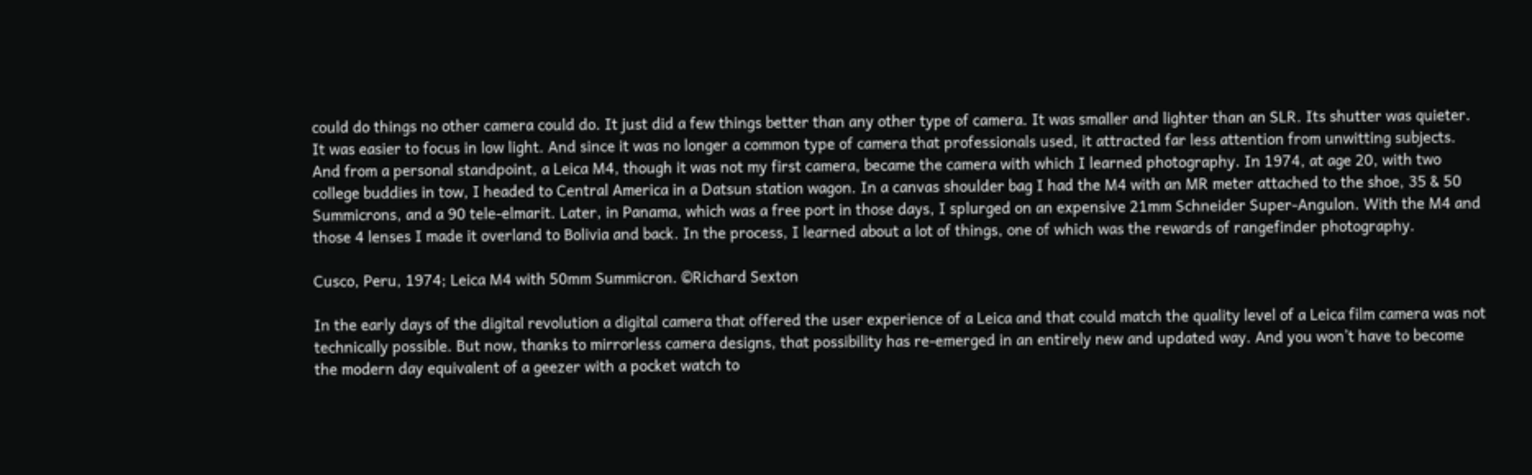could do things no other camera could do. It just did a few things better than any other type of camera. It was smaller and lighter than an SLR. Its shutter was quieter. It was easier to focus in low light. And since it was no longer a common type of camera that professionals used, it attracted far less attention from unwitting subjects. And from a personal standpoint, a Leica M4, though it was not my first camera, became the camera with which I learned photography. In 1974, at age 20, with two college buddies in tow, I headed to Central America in a Datsun station wagon. In a canvas shoulder bag I had the M4 with an MR meter attached to the shoe, 35 & 50 Summicrons, and a 90 tele-elmarit. Later, in Panama, which was a free port in those days, I splurged on an expensive 21mm Schneider Super-Angulon. With the M4 and those 4 lenses I made it overland to Bolivia and back. In the process, I learned about a lot of things, one of which was the rewards of rangefinder photography.

Cusco, Peru, 1974; Leica M4 with 50mm Summicron. ©Richard Sexton

In the early days of the digital revolution a digital camera that offered the user experience of a Leica and that could match the quality level of a Leica film camera was not technically possible. But now, thanks to mirrorless camera designs, that possibility has re-emerged in an entirely new and updated way. And you won’t have to become the modern day equivalent of a geezer with a pocket watch to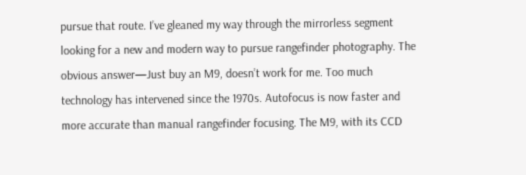pursue that route. I’ve gleaned my way through the mirrorless segment looking for a new and modern way to pursue rangefinder photography. The obvious answer—Just buy an M9, doesn’t work for me. Too much technology has intervened since the 1970s. Autofocus is now faster and more accurate than manual rangefinder focusing. The M9, with its CCD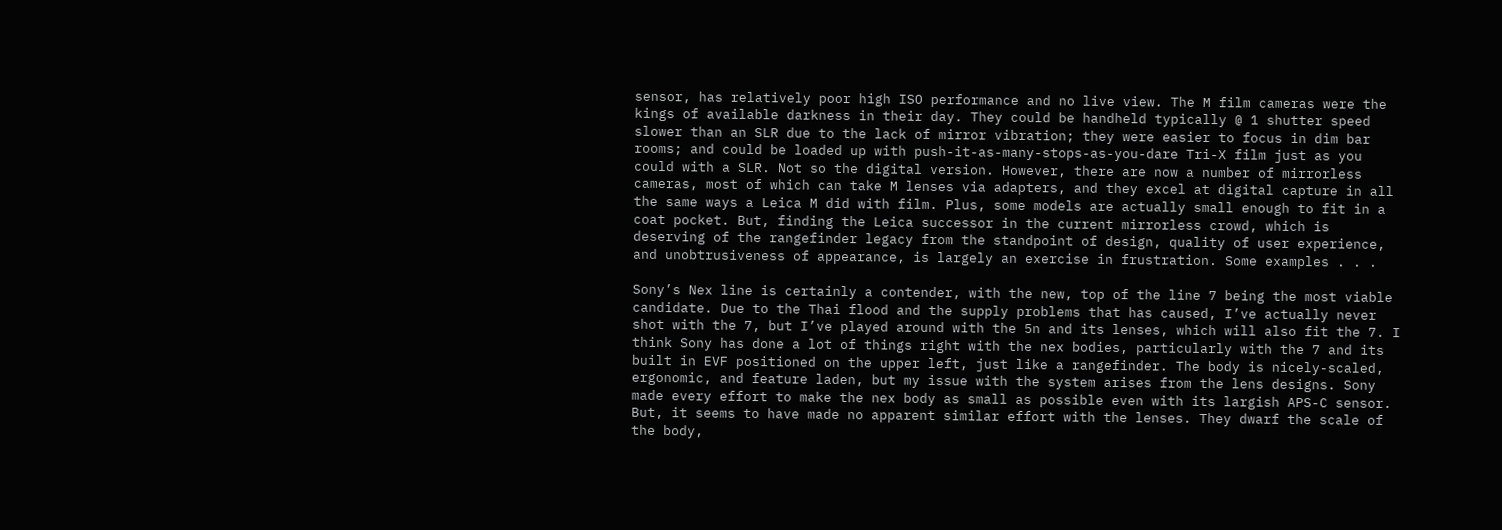sensor, has relatively poor high ISO performance and no live view. The M film cameras were the kings of available darkness in their day. They could be handheld typically @ 1 shutter speed slower than an SLR due to the lack of mirror vibration; they were easier to focus in dim bar rooms; and could be loaded up with push-it-as-many-stops-as-you-dare Tri-X film just as you could with a SLR. Not so the digital version. However, there are now a number of mirrorless cameras, most of which can take M lenses via adapters, and they excel at digital capture in all the same ways a Leica M did with film. Plus, some models are actually small enough to fit in a coat pocket. But, finding the Leica successor in the current mirrorless crowd, which is deserving of the rangefinder legacy from the standpoint of design, quality of user experience, and unobtrusiveness of appearance, is largely an exercise in frustration. Some examples . . .

Sony’s Nex line is certainly a contender, with the new, top of the line 7 being the most viable candidate. Due to the Thai flood and the supply problems that has caused, I’ve actually never shot with the 7, but I’ve played around with the 5n and its lenses, which will also fit the 7. I think Sony has done a lot of things right with the nex bodies, particularly with the 7 and its built in EVF positioned on the upper left, just like a rangefinder. The body is nicely-scaled, ergonomic, and feature laden, but my issue with the system arises from the lens designs. Sony made every effort to make the nex body as small as possible even with its largish APS-C sensor. But, it seems to have made no apparent similar effort with the lenses. They dwarf the scale of the body,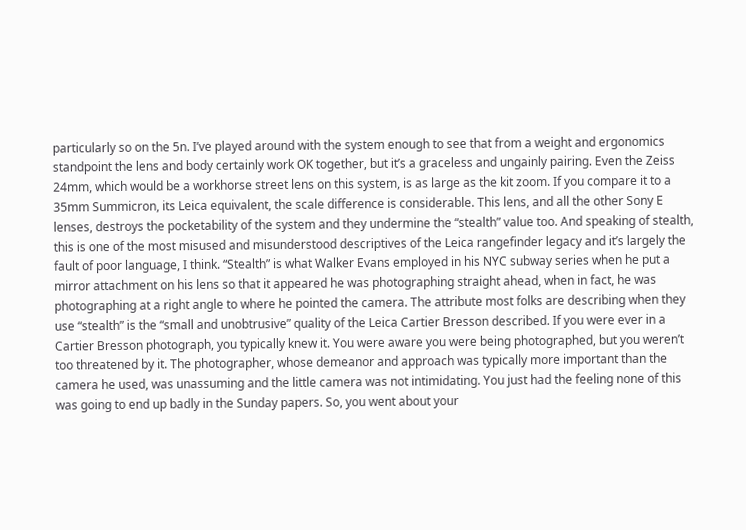particularly so on the 5n. I’ve played around with the system enough to see that from a weight and ergonomics standpoint the lens and body certainly work OK together, but it’s a graceless and ungainly pairing. Even the Zeiss 24mm, which would be a workhorse street lens on this system, is as large as the kit zoom. If you compare it to a 35mm Summicron, its Leica equivalent, the scale difference is considerable. This lens, and all the other Sony E lenses, destroys the pocketability of the system and they undermine the “stealth” value too. And speaking of stealth, this is one of the most misused and misunderstood descriptives of the Leica rangefinder legacy and it’s largely the fault of poor language, I think. “Stealth” is what Walker Evans employed in his NYC subway series when he put a mirror attachment on his lens so that it appeared he was photographing straight ahead, when in fact, he was photographing at a right angle to where he pointed the camera. The attribute most folks are describing when they use “stealth” is the “small and unobtrusive” quality of the Leica Cartier Bresson described. If you were ever in a Cartier Bresson photograph, you typically knew it. You were aware you were being photographed, but you weren’t too threatened by it. The photographer, whose demeanor and approach was typically more important than the camera he used, was unassuming and the little camera was not intimidating. You just had the feeling none of this was going to end up badly in the Sunday papers. So, you went about your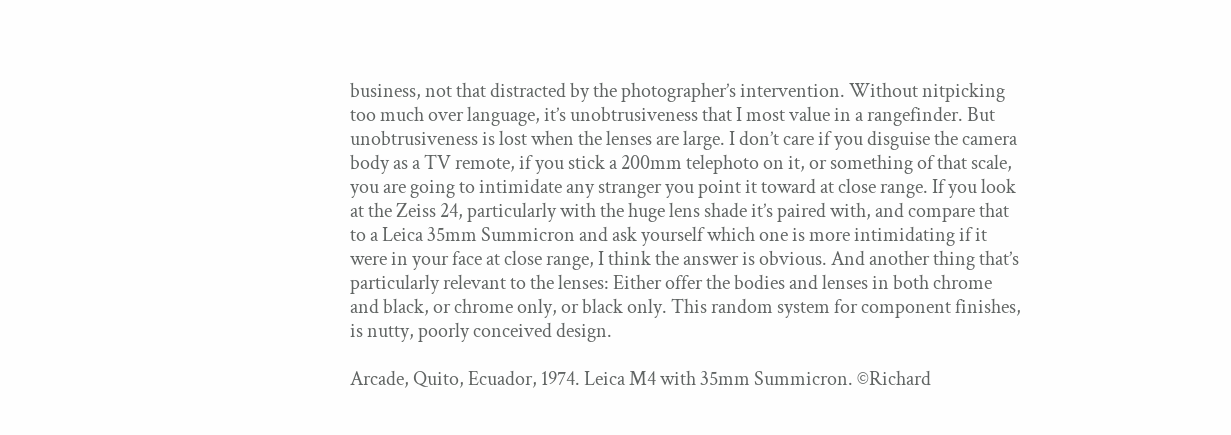business, not that distracted by the photographer’s intervention. Without nitpicking too much over language, it’s unobtrusiveness that I most value in a rangefinder. But unobtrusiveness is lost when the lenses are large. I don’t care if you disguise the camera body as a TV remote, if you stick a 200mm telephoto on it, or something of that scale, you are going to intimidate any stranger you point it toward at close range. If you look at the Zeiss 24, particularly with the huge lens shade it’s paired with, and compare that to a Leica 35mm Summicron and ask yourself which one is more intimidating if it were in your face at close range, I think the answer is obvious. And another thing that’s particularly relevant to the lenses: Either offer the bodies and lenses in both chrome and black, or chrome only, or black only. This random system for component finishes, is nutty, poorly conceived design.

Arcade, Quito, Ecuador, 1974. Leica M4 with 35mm Summicron. ©Richard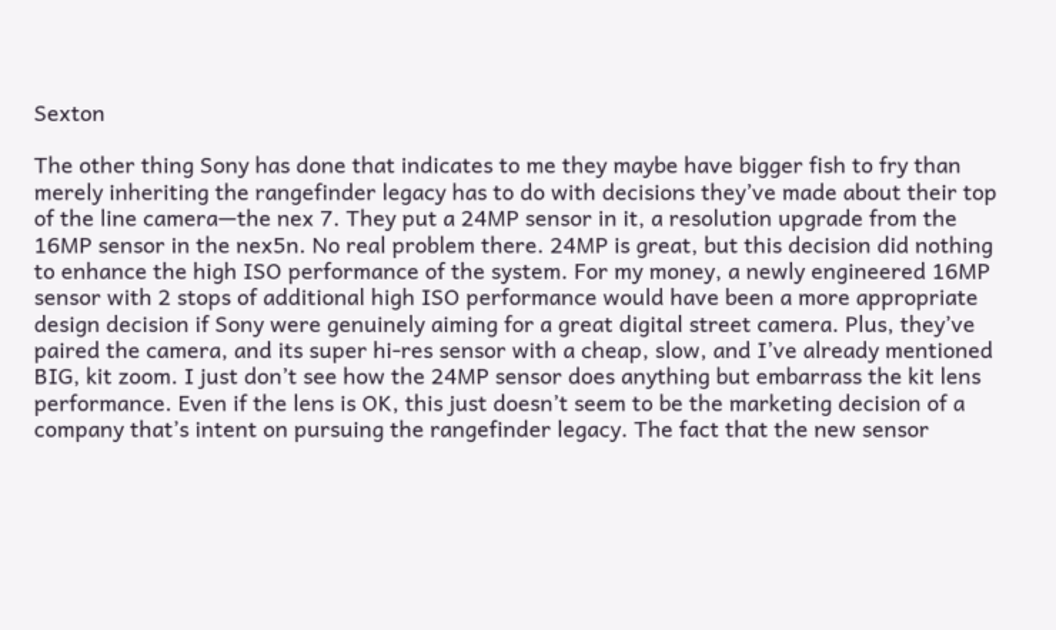Sexton

The other thing Sony has done that indicates to me they maybe have bigger fish to fry than merely inheriting the rangefinder legacy has to do with decisions they’ve made about their top of the line camera—the nex 7. They put a 24MP sensor in it, a resolution upgrade from the 16MP sensor in the nex5n. No real problem there. 24MP is great, but this decision did nothing to enhance the high ISO performance of the system. For my money, a newly engineered 16MP sensor with 2 stops of additional high ISO performance would have been a more appropriate design decision if Sony were genuinely aiming for a great digital street camera. Plus, they’ve paired the camera, and its super hi-res sensor with a cheap, slow, and I’ve already mentioned BIG, kit zoom. I just don’t see how the 24MP sensor does anything but embarrass the kit lens performance. Even if the lens is OK, this just doesn’t seem to be the marketing decision of a company that’s intent on pursuing the rangefinder legacy. The fact that the new sensor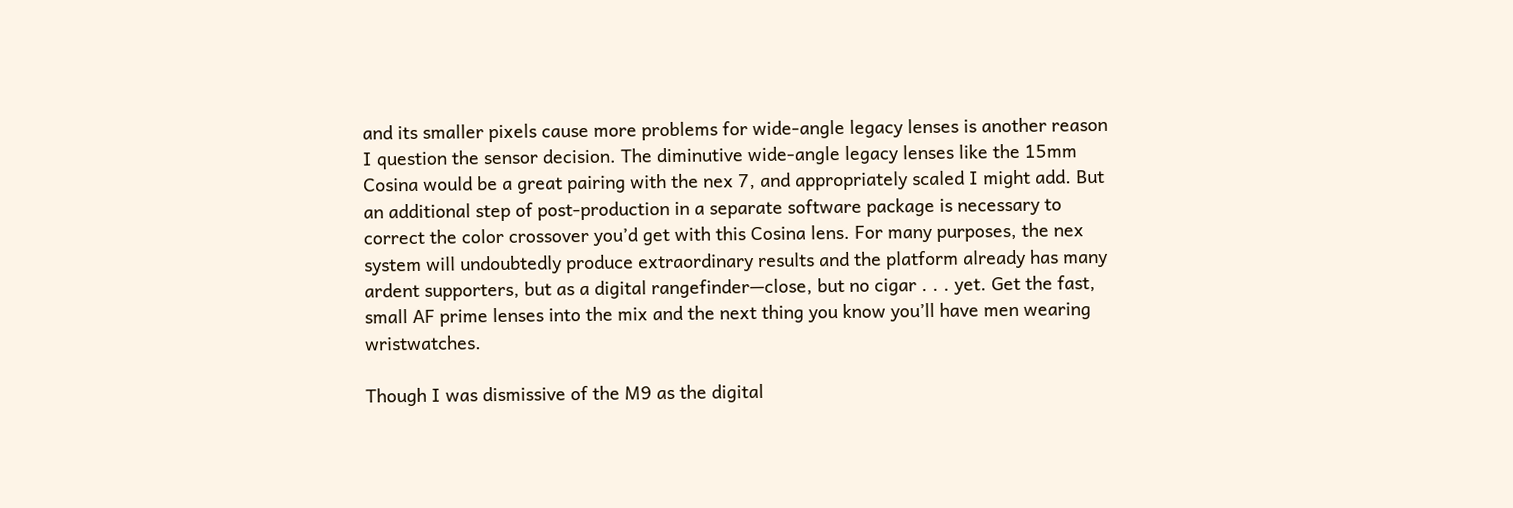and its smaller pixels cause more problems for wide-angle legacy lenses is another reason I question the sensor decision. The diminutive wide-angle legacy lenses like the 15mm Cosina would be a great pairing with the nex 7, and appropriately scaled I might add. But an additional step of post-production in a separate software package is necessary to correct the color crossover you’d get with this Cosina lens. For many purposes, the nex system will undoubtedly produce extraordinary results and the platform already has many ardent supporters, but as a digital rangefinder—close, but no cigar . . . yet. Get the fast, small AF prime lenses into the mix and the next thing you know you’ll have men wearing wristwatches.

Though I was dismissive of the M9 as the digital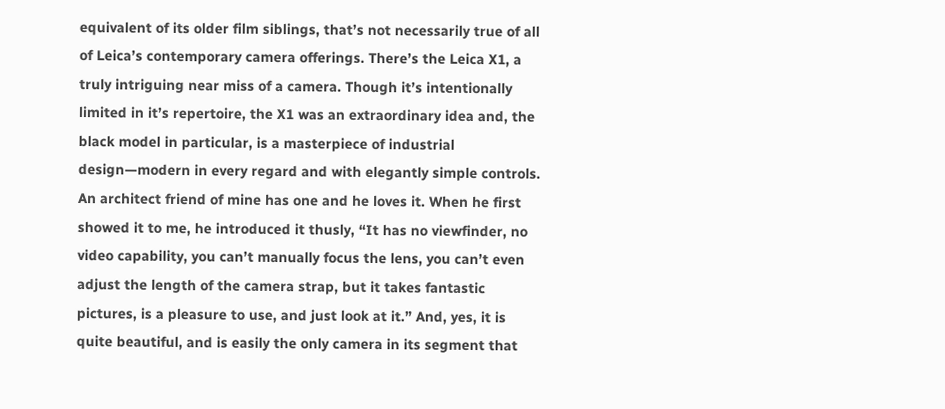equivalent of its older film siblings, that’s not necessarily true of all of Leica’s contemporary camera offerings. There’s the Leica X1, a truly intriguing near miss of a camera. Though it’s intentionally limited in it’s repertoire, the X1 was an extraordinary idea and, the black model in particular, is a masterpiece of industrial design—modern in every regard and with elegantly simple controls. An architect friend of mine has one and he loves it. When he first showed it to me, he introduced it thusly, “It has no viewfinder, no video capability, you can’t manually focus the lens, you can’t even adjust the length of the camera strap, but it takes fantastic pictures, is a pleasure to use, and just look at it.” And, yes, it is quite beautiful, and is easily the only camera in its segment that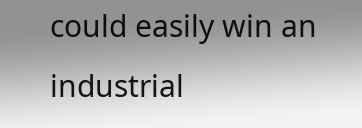could easily win an industrial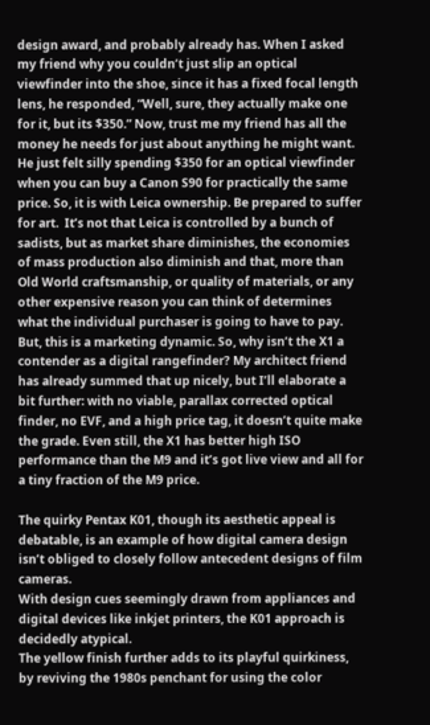design award, and probably already has. When I asked my friend why you couldn’t just slip an optical viewfinder into the shoe, since it has a fixed focal length lens, he responded, “Well, sure, they actually make one for it, but its $350.” Now, trust me my friend has all the money he needs for just about anything he might want. He just felt silly spending $350 for an optical viewfinder when you can buy a Canon S90 for practically the same price. So, it is with Leica ownership. Be prepared to suffer for art.  It’s not that Leica is controlled by a bunch of sadists, but as market share diminishes, the economies of mass production also diminish and that, more than Old World craftsmanship, or quality of materials, or any other expensive reason you can think of determines what the individual purchaser is going to have to pay. But, this is a marketing dynamic. So, why isn’t the X1 a contender as a digital rangefinder? My architect friend has already summed that up nicely, but I’ll elaborate a bit further: with no viable, parallax corrected optical finder, no EVF, and a high price tag, it doesn’t quite make the grade. Even still, the X1 has better high ISO performance than the M9 and it’s got live view and all for a tiny fraction of the M9 price.

The quirky Pentax K01, though its aesthetic appeal is debatable, is an example of how digital camera design isn’t obliged to closely follow antecedent designs of film cameras.
With design cues seemingly drawn from appliances and digital devices like inkjet printers, the K01 approach is decidedly atypical.
The yellow finish further adds to its playful quirkiness, by reviving the 1980s penchant for using the color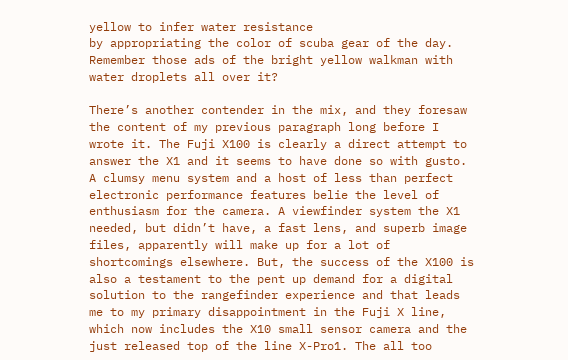yellow to infer water resistance
by appropriating the color of scuba gear of the day. Remember those ads of the bright yellow walkman with water droplets all over it?

There’s another contender in the mix, and they foresaw the content of my previous paragraph long before I wrote it. The Fuji X100 is clearly a direct attempt to answer the X1 and it seems to have done so with gusto. A clumsy menu system and a host of less than perfect electronic performance features belie the level of enthusiasm for the camera. A viewfinder system the X1 needed, but didn’t have, a fast lens, and superb image files, apparently will make up for a lot of shortcomings elsewhere. But, the success of the X100 is also a testament to the pent up demand for a digital solution to the rangefinder experience and that leads me to my primary disappointment in the Fuji X line, which now includes the X10 small sensor camera and the just released top of the line X-Pro1. The all too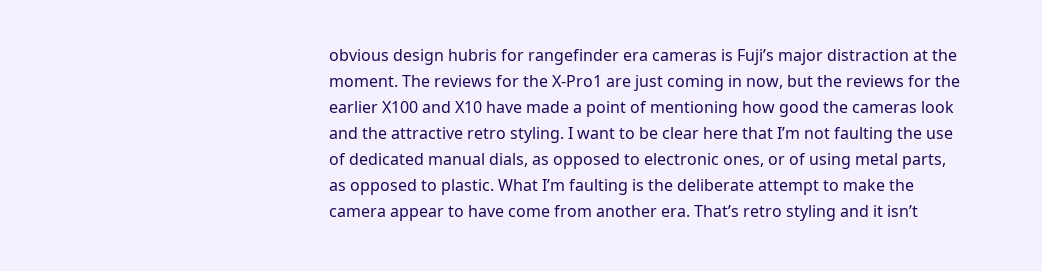obvious design hubris for rangefinder era cameras is Fuji’s major distraction at the moment. The reviews for the X-Pro1 are just coming in now, but the reviews for the earlier X100 and X10 have made a point of mentioning how good the cameras look and the attractive retro styling. I want to be clear here that I’m not faulting the use of dedicated manual dials, as opposed to electronic ones, or of using metal parts, as opposed to plastic. What I’m faulting is the deliberate attempt to make the camera appear to have come from another era. That’s retro styling and it isn’t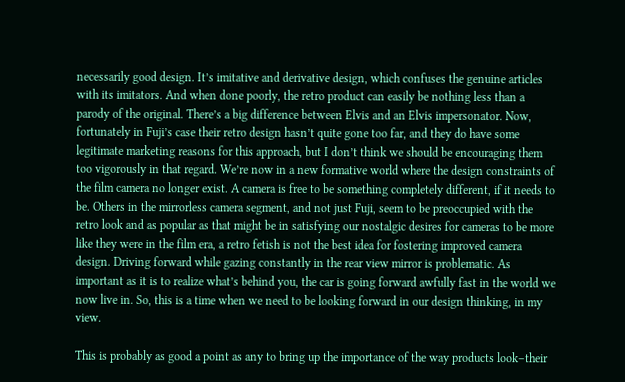necessarily good design. It’s imitative and derivative design, which confuses the genuine articles with its imitators. And when done poorly, the retro product can easily be nothing less than a parody of the original. There’s a big difference between Elvis and an Elvis impersonator. Now, fortunately in Fuji’s case their retro design hasn’t quite gone too far, and they do have some legitimate marketing reasons for this approach, but I don’t think we should be encouraging them too vigorously in that regard. We’re now in a new formative world where the design constraints of the film camera no longer exist. A camera is free to be something completely different, if it needs to be. Others in the mirrorless camera segment, and not just Fuji, seem to be preoccupied with the retro look and as popular as that might be in satisfying our nostalgic desires for cameras to be more like they were in the film era, a retro fetish is not the best idea for fostering improved camera design. Driving forward while gazing constantly in the rear view mirror is problematic. As important as it is to realize what’s behind you, the car is going forward awfully fast in the world we now live in. So, this is a time when we need to be looking forward in our design thinking, in my view.

This is probably as good a point as any to bring up the importance of the way products look–their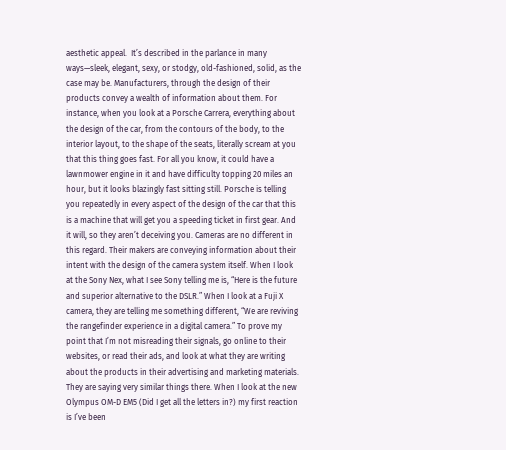aesthetic appeal.  It’s described in the parlance in many ways—sleek, elegant, sexy, or stodgy, old-fashioned, solid, as the case may be. Manufacturers, through the design of their products convey a wealth of information about them. For instance, when you look at a Porsche Carrera, everything about the design of the car, from the contours of the body, to the interior layout, to the shape of the seats, literally scream at you that this thing goes fast. For all you know, it could have a lawnmower engine in it and have difficulty topping 20 miles an hour, but it looks blazingly fast sitting still. Porsche is telling you repeatedly in every aspect of the design of the car that this is a machine that will get you a speeding ticket in first gear. And it will, so they aren’t deceiving you. Cameras are no different in this regard. Their makers are conveying information about their intent with the design of the camera system itself. When I look at the Sony Nex, what I see Sony telling me is, “Here is the future and superior alternative to the DSLR.” When I look at a Fuji X camera, they are telling me something different, “We are reviving the rangefinder experience in a digital camera.” To prove my point that I’m not misreading their signals, go online to their websites, or read their ads, and look at what they are writing about the products in their advertising and marketing materials. They are saying very similar things there. When I look at the new Olympus OM-D EM5 (Did I get all the letters in?) my first reaction is I’ve been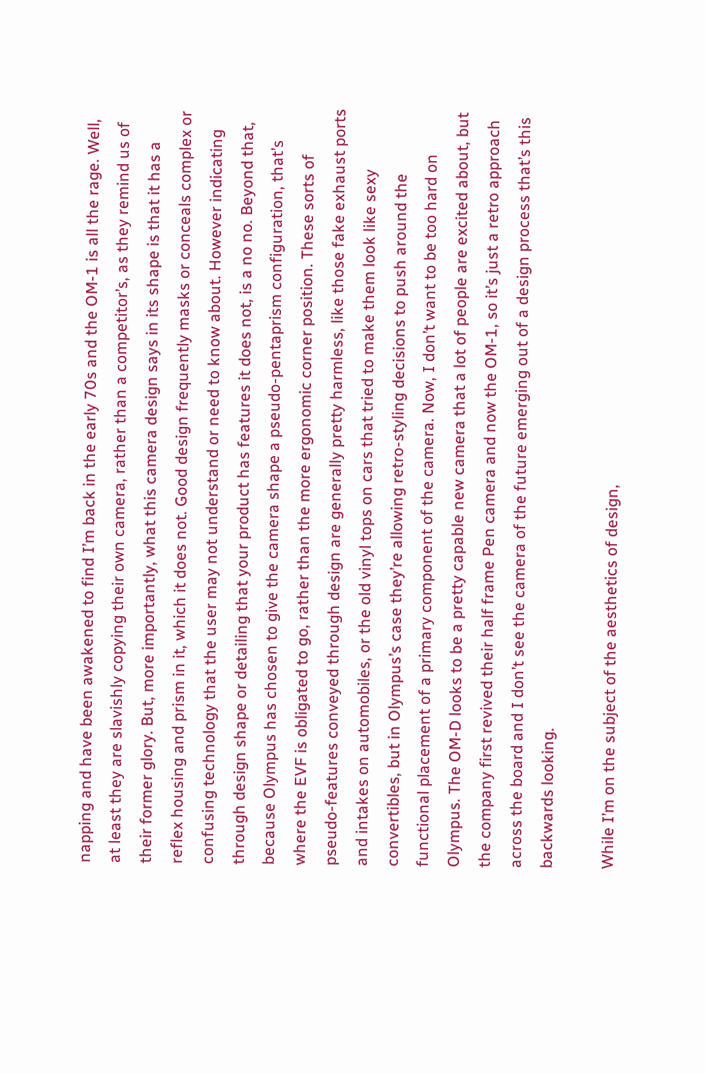napping and have been awakened to find I’m back in the early 70s and the OM-1 is all the rage. Well, at least they are slavishly copying their own camera, rather than a competitor’s, as they remind us of their former glory. But, more importantly, what this camera design says in its shape is that it has a reflex housing and prism in it, which it does not. Good design frequently masks or conceals complex or confusing technology that the user may not understand or need to know about. However indicating through design shape or detailing that your product has features it does not, is a no no. Beyond that, because Olympus has chosen to give the camera shape a pseudo-pentaprism configuration, that’s where the EVF is obligated to go, rather than the more ergonomic corner position. These sorts of pseudo-features conveyed through design are generally pretty harmless, like those fake exhaust ports and intakes on automobiles, or the old vinyl tops on cars that tried to make them look like sexy convertibles, but in Olympus’s case they’re allowing retro-styling decisions to push around the functional placement of a primary component of the camera. Now, I don’t want to be too hard on Olympus. The OM-D looks to be a pretty capable new camera that a lot of people are excited about, but the company first revived their half frame Pen camera and now the OM-1, so it’s just a retro approach across the board and I don’t see the camera of the future emerging out of a design process that’s this backwards looking.

While I’m on the subject of the aesthetics of design,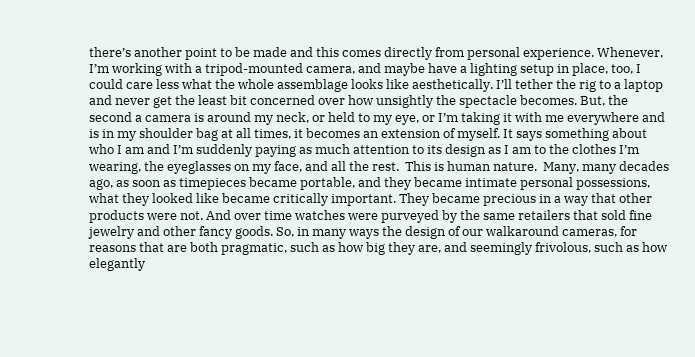there’s another point to be made and this comes directly from personal experience. Whenever, I’m working with a tripod-mounted camera, and maybe have a lighting setup in place, too, I could care less what the whole assemblage looks like aesthetically. I’ll tether the rig to a laptop and never get the least bit concerned over how unsightly the spectacle becomes. But, the second a camera is around my neck, or held to my eye, or I’m taking it with me everywhere and is in my shoulder bag at all times, it becomes an extension of myself. It says something about who I am and I’m suddenly paying as much attention to its design as I am to the clothes I’m wearing, the eyeglasses on my face, and all the rest.  This is human nature.  Many, many decades ago, as soon as timepieces became portable, and they became intimate personal possessions, what they looked like became critically important. They became precious in a way that other products were not. And over time watches were purveyed by the same retailers that sold fine jewelry and other fancy goods. So, in many ways the design of our walkaround cameras, for reasons that are both pragmatic, such as how big they are, and seemingly frivolous, such as how elegantly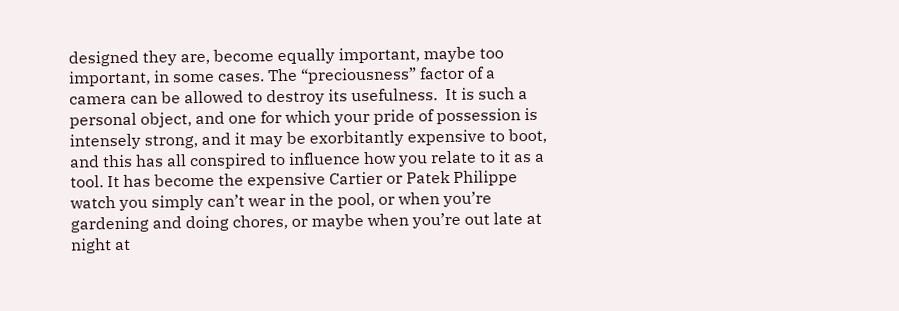designed they are, become equally important, maybe too important, in some cases. The “preciousness” factor of a camera can be allowed to destroy its usefulness.  It is such a personal object, and one for which your pride of possession is intensely strong, and it may be exorbitantly expensive to boot, and this has all conspired to influence how you relate to it as a tool. It has become the expensive Cartier or Patek Philippe watch you simply can’t wear in the pool, or when you’re gardening and doing chores, or maybe when you’re out late at night at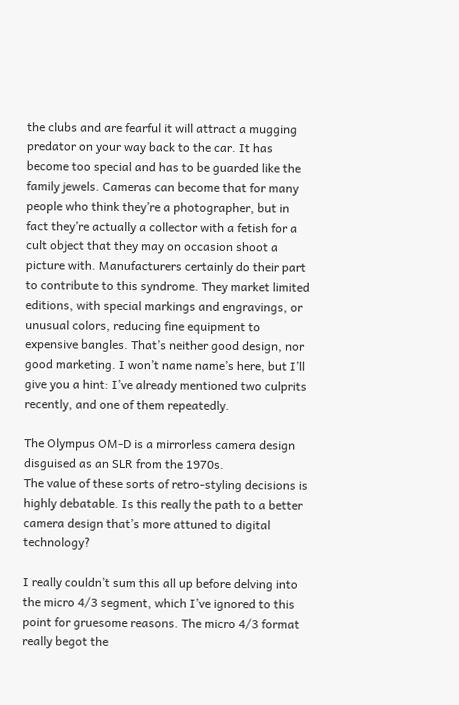the clubs and are fearful it will attract a mugging predator on your way back to the car. It has become too special and has to be guarded like the family jewels. Cameras can become that for many people who think they’re a photographer, but in fact they’re actually a collector with a fetish for a cult object that they may on occasion shoot a picture with. Manufacturers certainly do their part to contribute to this syndrome. They market limited editions, with special markings and engravings, or unusual colors, reducing fine equipment to expensive bangles. That’s neither good design, nor good marketing. I won’t name name’s here, but I’ll give you a hint: I’ve already mentioned two culprits recently, and one of them repeatedly.

The Olympus OM-D is a mirrorless camera design disguised as an SLR from the 1970s.
The value of these sorts of retro-styling decisions is highly debatable. Is this really the path to a better camera design that’s more attuned to digital technology?

I really couldn’t sum this all up before delving into the micro 4/3 segment, which I’ve ignored to this point for gruesome reasons. The micro 4/3 format really begot the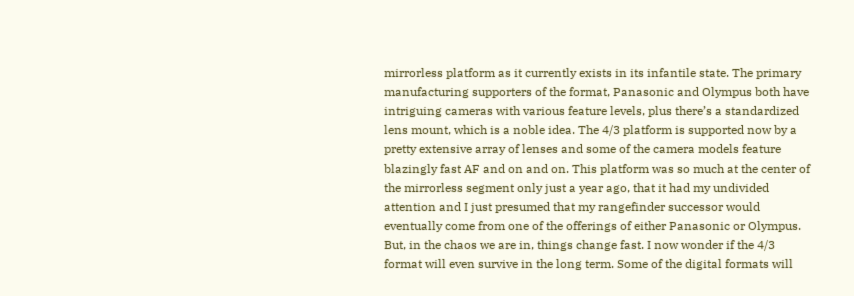mirrorless platform as it currently exists in its infantile state. The primary manufacturing supporters of the format, Panasonic and Olympus both have intriguing cameras with various feature levels, plus there’s a standardized lens mount, which is a noble idea. The 4/3 platform is supported now by a pretty extensive array of lenses and some of the camera models feature blazingly fast AF and on and on. This platform was so much at the center of the mirrorless segment only just a year ago, that it had my undivided attention and I just presumed that my rangefinder successor would eventually come from one of the offerings of either Panasonic or Olympus. But, in the chaos we are in, things change fast. I now wonder if the 4/3 format will even survive in the long term. Some of the digital formats will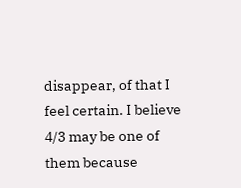disappear, of that I feel certain. I believe 4/3 may be one of them because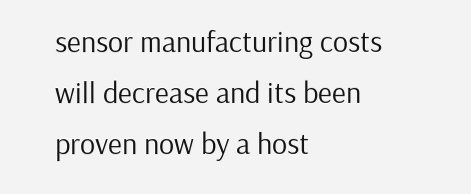sensor manufacturing costs will decrease and its been proven now by a host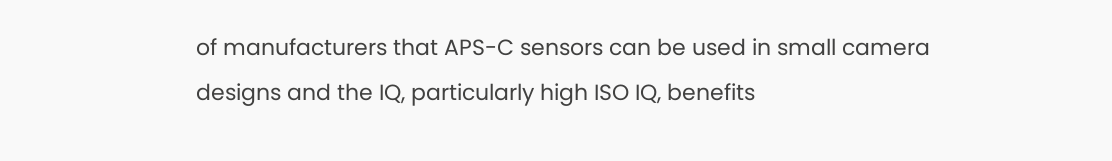of manufacturers that APS-C sensors can be used in small camera designs and the IQ, particularly high ISO IQ, benefits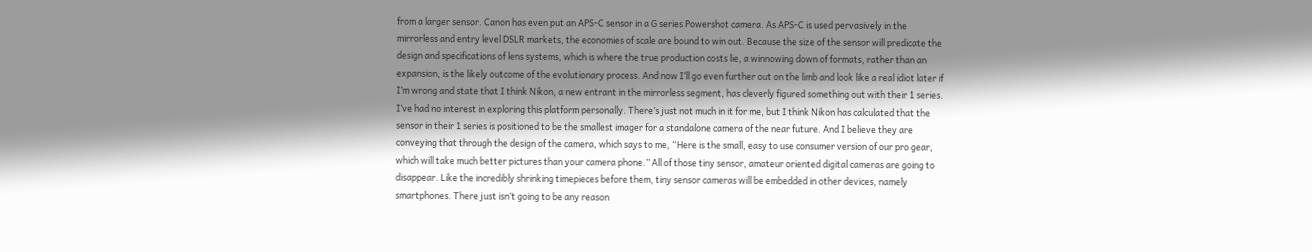from a larger sensor. Canon has even put an APS-C sensor in a G series Powershot camera. As APS-C is used pervasively in the mirrorless and entry level DSLR markets, the economies of scale are bound to win out. Because the size of the sensor will predicate the design and specifications of lens systems, which is where the true production costs lie, a winnowing down of formats, rather than an expansion, is the likely outcome of the evolutionary process. And now I’ll go even further out on the limb and look like a real idiot later if I’m wrong and state that I think Nikon, a new entrant in the mirrorless segment, has cleverly figured something out with their 1 series. I’ve had no interest in exploring this platform personally. There’s just not much in it for me, but I think Nikon has calculated that the sensor in their 1 series is positioned to be the smallest imager for a standalone camera of the near future. And I believe they are conveying that through the design of the camera, which says to me, “Here is the small, easy to use consumer version of our pro gear, which will take much better pictures than your camera phone.” All of those tiny sensor, amateur oriented digital cameras are going to disappear. Like the incredibly shrinking timepieces before them, tiny sensor cameras will be embedded in other devices, namely smartphones. There just isn’t going to be any reason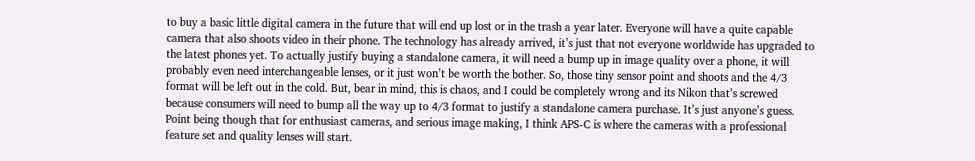to buy a basic little digital camera in the future that will end up lost or in the trash a year later. Everyone will have a quite capable camera that also shoots video in their phone. The technology has already arrived, it’s just that not everyone worldwide has upgraded to the latest phones yet. To actually justify buying a standalone camera, it will need a bump up in image quality over a phone, it will probably even need interchangeable lenses, or it just won’t be worth the bother. So, those tiny sensor point and shoots and the 4/3 format will be left out in the cold. But, bear in mind, this is chaos, and I could be completely wrong and its Nikon that’s screwed because consumers will need to bump all the way up to 4/3 format to justify a standalone camera purchase. It’s just anyone’s guess. Point being though that for enthusiast cameras, and serious image making, I think APS-C is where the cameras with a professional feature set and quality lenses will start.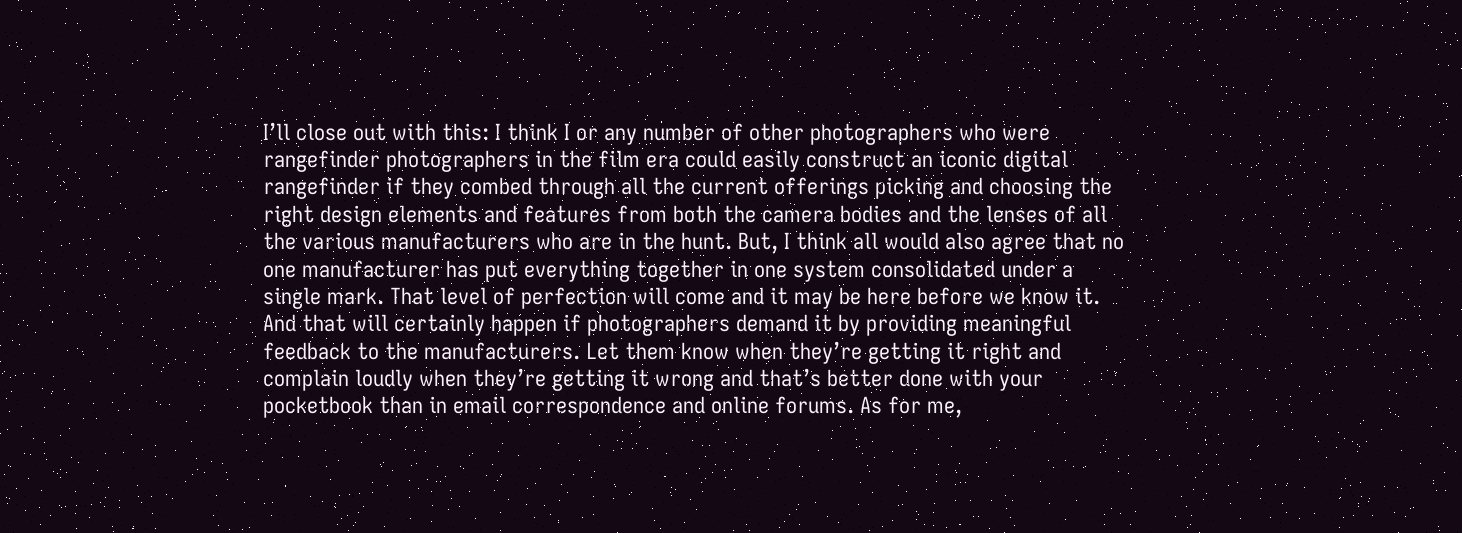I’ll close out with this: I think I or any number of other photographers who were rangefinder photographers in the film era could easily construct an iconic digital rangefinder if they combed through all the current offerings picking and choosing the right design elements and features from both the camera bodies and the lenses of all the various manufacturers who are in the hunt. But, I think all would also agree that no one manufacturer has put everything together in one system consolidated under a single mark. That level of perfection will come and it may be here before we know it. And that will certainly happen if photographers demand it by providing meaningful feedback to the manufacturers. Let them know when they’re getting it right and complain loudly when they’re getting it wrong and that’s better done with your pocketbook than in email correspondence and online forums. As for me,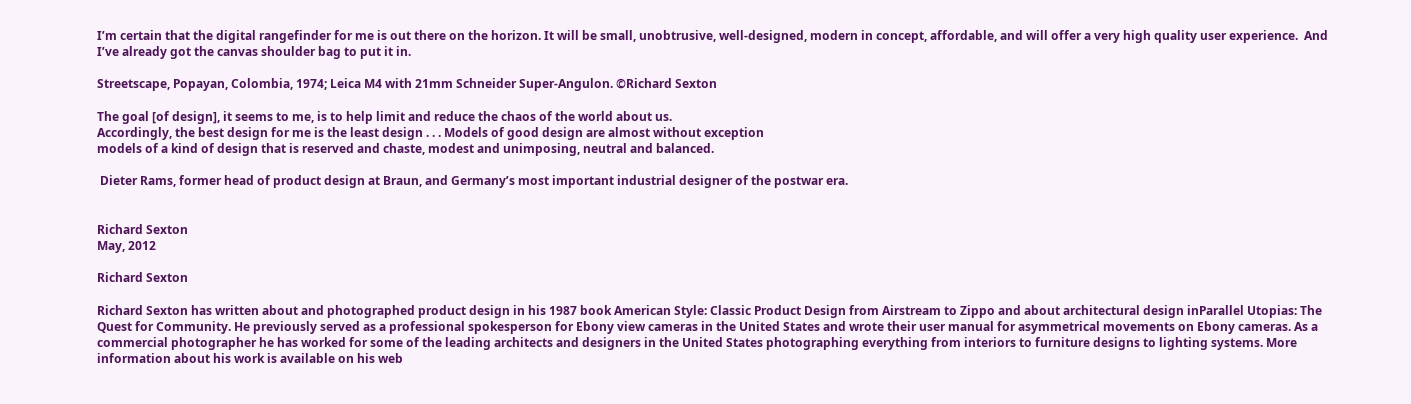I’m certain that the digital rangefinder for me is out there on the horizon. It will be small, unobtrusive, well-designed, modern in concept, affordable, and will offer a very high quality user experience.  And I’ve already got the canvas shoulder bag to put it in.

Streetscape, Popayan, Colombia, 1974; Leica M4 with 21mm Schneider Super-Angulon. ©Richard Sexton

The goal [of design], it seems to me, is to help limit and reduce the chaos of the world about us.
Accordingly, the best design for me is the least design . . . Models of good design are almost without exception
models of a kind of design that is reserved and chaste, modest and unimposing, neutral and balanced.

 Dieter Rams, former head of product design at Braun, and Germany’s most important industrial designer of the postwar era.


Richard Sexton
May, 2012

Richard Sexton

Richard Sexton has written about and photographed product design in his 1987 book American Style: Classic Product Design from Airstream to Zippo and about architectural design inParallel Utopias: The Quest for Community. He previously served as a professional spokesperson for Ebony view cameras in the United States and wrote their user manual for asymmetrical movements on Ebony cameras. As a commercial photographer he has worked for some of the leading architects and designers in the United States photographing everything from interiors to furniture designs to lighting systems. More information about his work is available on his web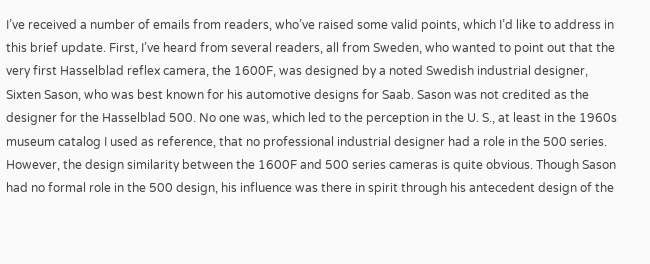I’ve received a number of emails from readers, who’ve raised some valid points, which I’d like to address in this brief update. First, I’ve heard from several readers, all from Sweden, who wanted to point out that the very first Hasselblad reflex camera, the 1600F, was designed by a noted Swedish industrial designer, Sixten Sason, who was best known for his automotive designs for Saab. Sason was not credited as the designer for the Hasselblad 500. No one was, which led to the perception in the U. S., at least in the 1960s museum catalog I used as reference, that no professional industrial designer had a role in the 500 series. However, the design similarity between the 1600F and 500 series cameras is quite obvious. Though Sason had no formal role in the 500 design, his influence was there in spirit through his antecedent design of the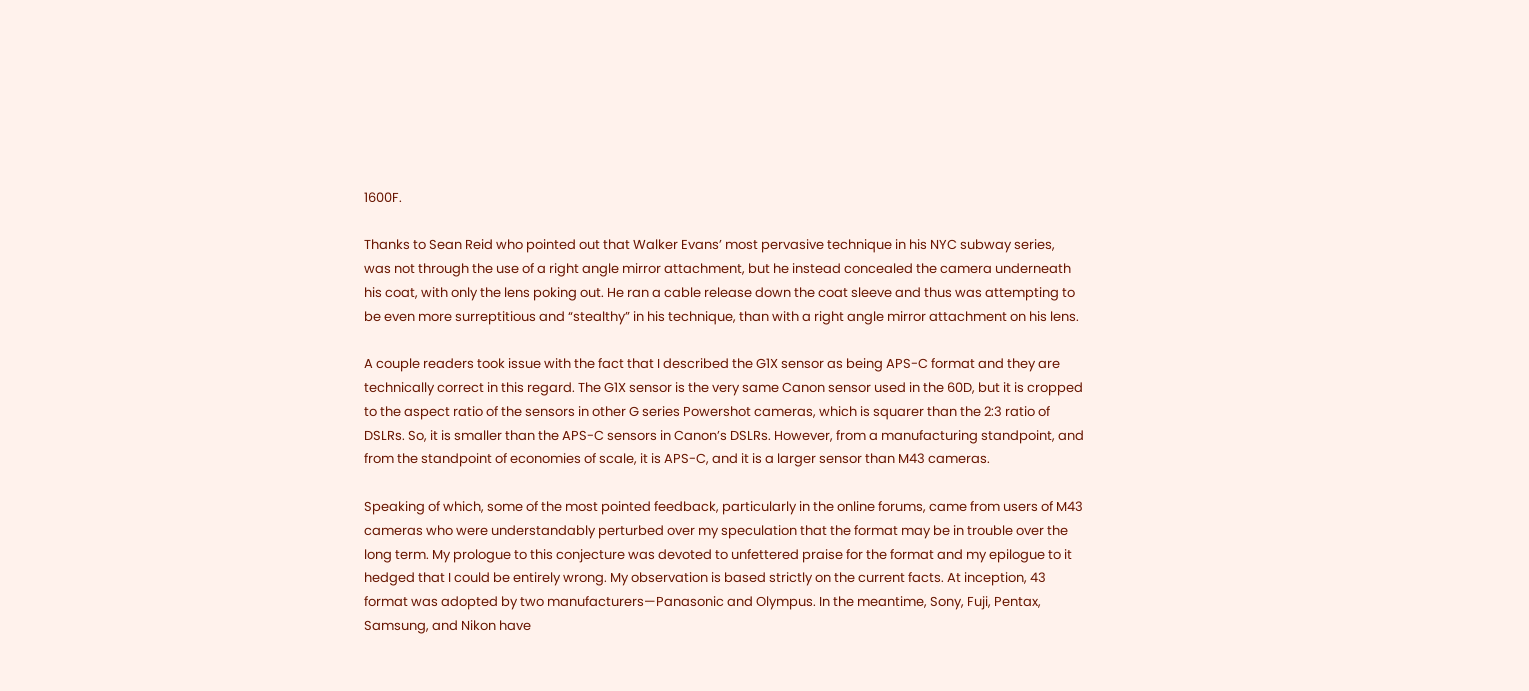1600F.

Thanks to Sean Reid who pointed out that Walker Evans’ most pervasive technique in his NYC subway series, was not through the use of a right angle mirror attachment, but he instead concealed the camera underneath his coat, with only the lens poking out. He ran a cable release down the coat sleeve and thus was attempting to be even more surreptitious and “stealthy” in his technique, than with a right angle mirror attachment on his lens.

A couple readers took issue with the fact that I described the G1X sensor as being APS-C format and they are technically correct in this regard. The G1X sensor is the very same Canon sensor used in the 60D, but it is cropped to the aspect ratio of the sensors in other G series Powershot cameras, which is squarer than the 2:3 ratio of DSLRs. So, it is smaller than the APS-C sensors in Canon’s DSLRs. However, from a manufacturing standpoint, and from the standpoint of economies of scale, it is APS-C, and it is a larger sensor than M43 cameras.

Speaking of which, some of the most pointed feedback, particularly in the online forums, came from users of M43 cameras who were understandably perturbed over my speculation that the format may be in trouble over the long term. My prologue to this conjecture was devoted to unfettered praise for the format and my epilogue to it hedged that I could be entirely wrong. My observation is based strictly on the current facts. At inception, 43 format was adopted by two manufacturers—Panasonic and Olympus. In the meantime, Sony, Fuji, Pentax, Samsung, and Nikon have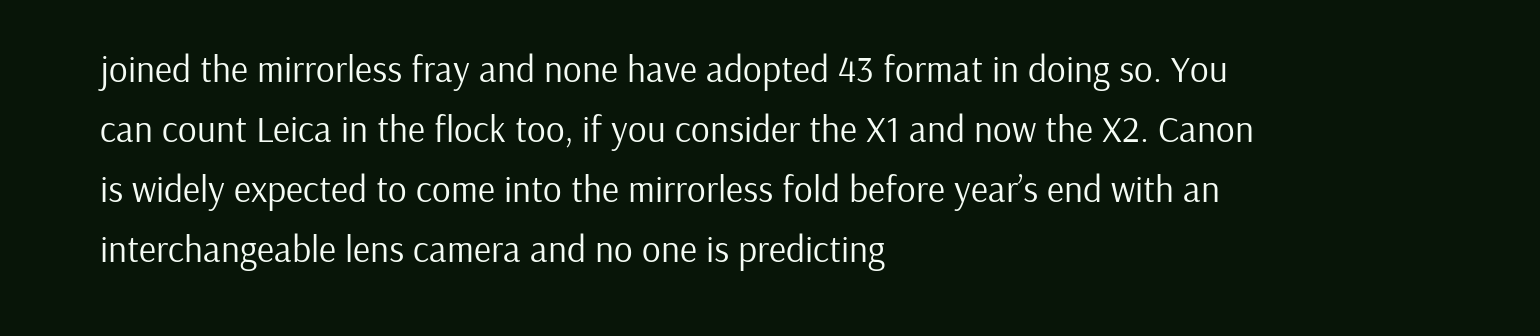joined the mirrorless fray and none have adopted 43 format in doing so. You can count Leica in the flock too, if you consider the X1 and now the X2. Canon is widely expected to come into the mirrorless fold before year’s end with an interchangeable lens camera and no one is predicting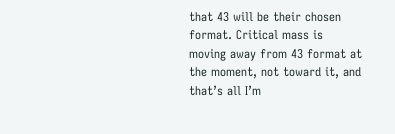that 43 will be their chosen format. Critical mass is moving away from 43 format at the moment, not toward it, and that’s all I’m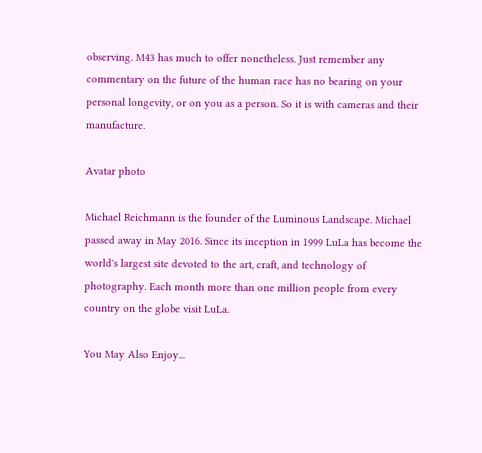observing. M43 has much to offer nonetheless. Just remember any commentary on the future of the human race has no bearing on your personal longevity, or on you as a person. So it is with cameras and their manufacture.

Avatar photo

Michael Reichmann is the founder of the Luminous Landscape. Michael passed away in May 2016. Since its inception in 1999 LuLa has become the world's largest site devoted to the art, craft, and technology of photography. Each month more than one million people from every country on the globe visit LuLa.

You May Also Enjoy...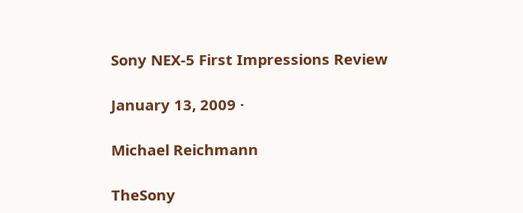Sony NEX-5 First Impressions Review

January 13, 2009 ·

Michael Reichmann

TheSony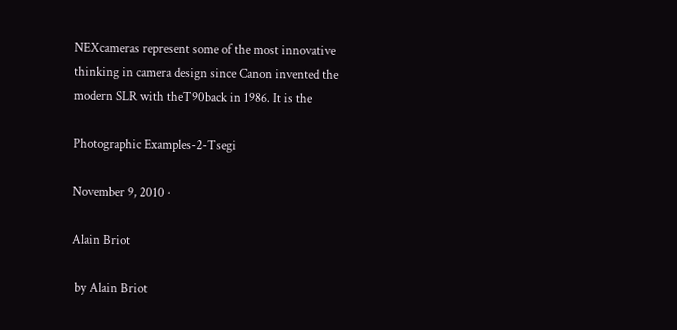NEXcameras represent some of the most innovative thinking in camera design since Canon invented the modern SLR with theT90back in 1986. It is the

Photographic Examples-2-Tsegi

November 9, 2010 ·

Alain Briot

 by Alain Briot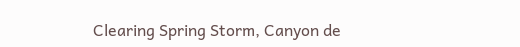Clearing Spring Storm, Canyon de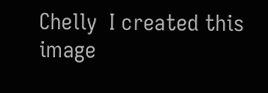Chelly  I created this image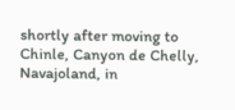shortly after moving to Chinle, Canyon de Chelly, Navajoland, in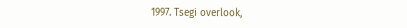1997. Tsegi overlook,